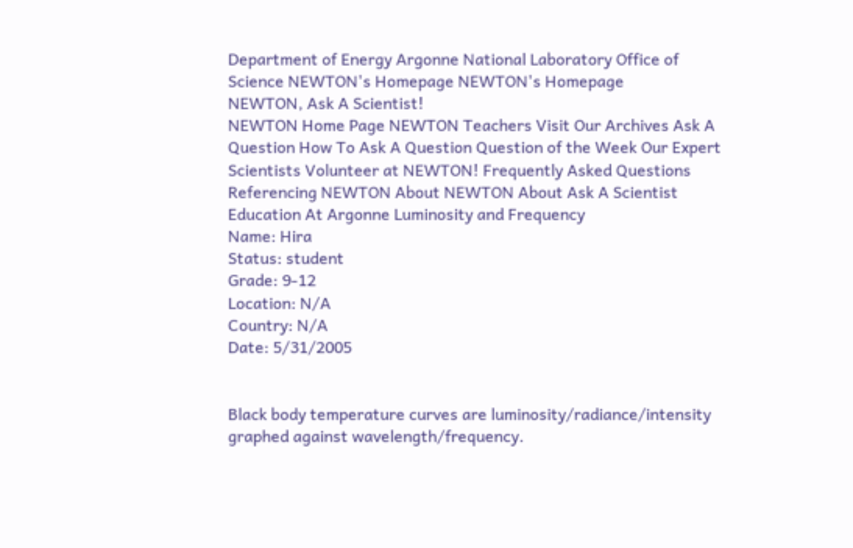Department of Energy Argonne National Laboratory Office of Science NEWTON's Homepage NEWTON's Homepage
NEWTON, Ask A Scientist!
NEWTON Home Page NEWTON Teachers Visit Our Archives Ask A Question How To Ask A Question Question of the Week Our Expert Scientists Volunteer at NEWTON! Frequently Asked Questions Referencing NEWTON About NEWTON About Ask A Scientist Education At Argonne Luminosity and Frequency
Name: Hira
Status: student
Grade: 9-12
Location: N/A
Country: N/A
Date: 5/31/2005


Black body temperature curves are luminosity/radiance/intensity graphed against wavelength/frequency.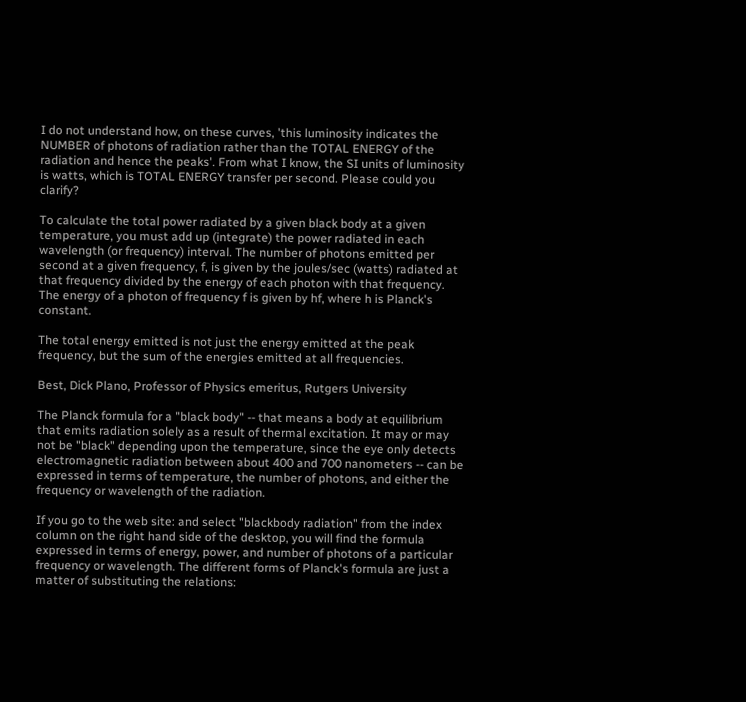I do not understand how, on these curves, 'this luminosity indicates the NUMBER of photons of radiation rather than the TOTAL ENERGY of the radiation and hence the peaks'. From what I know, the SI units of luminosity is watts, which is TOTAL ENERGY transfer per second. Please could you clarify?

To calculate the total power radiated by a given black body at a given temperature, you must add up (integrate) the power radiated in each wavelength (or frequency) interval. The number of photons emitted per second at a given frequency, f, is given by the joules/sec (watts) radiated at that frequency divided by the energy of each photon with that frequency. The energy of a photon of frequency f is given by hf, where h is Planck's constant.

The total energy emitted is not just the energy emitted at the peak frequency, but the sum of the energies emitted at all frequencies.

Best, Dick Plano, Professor of Physics emeritus, Rutgers University

The Planck formula for a "black body" -- that means a body at equilibrium that emits radiation solely as a result of thermal excitation. It may or may not be "black" depending upon the temperature, since the eye only detects electromagnetic radiation between about 400 and 700 nanometers -- can be expressed in terms of temperature, the number of photons, and either the frequency or wavelength of the radiation.

If you go to the web site: and select "blackbody radiation" from the index column on the right hand side of the desktop, you will find the formula expressed in terms of energy, power, and number of photons of a particular frequency or wavelength. The different forms of Planck's formula are just a matter of substituting the relations: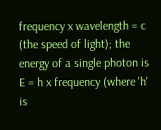frequency x wavelength = c (the speed of light); the energy of a single photon is E = h x frequency (where 'h' is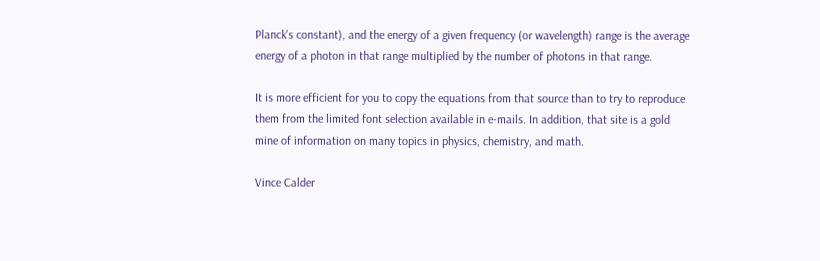Planck's constant), and the energy of a given frequency (or wavelength) range is the average energy of a photon in that range multiplied by the number of photons in that range.

It is more efficient for you to copy the equations from that source than to try to reproduce them from the limited font selection available in e-mails. In addition, that site is a gold mine of information on many topics in physics, chemistry, and math.

Vince Calder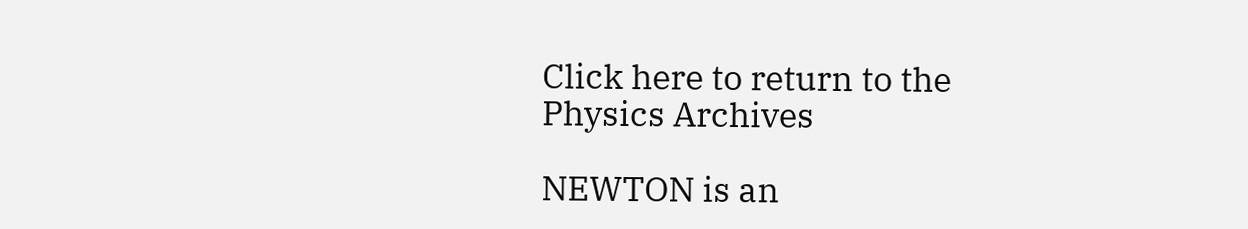Click here to return to the Physics Archives

NEWTON is an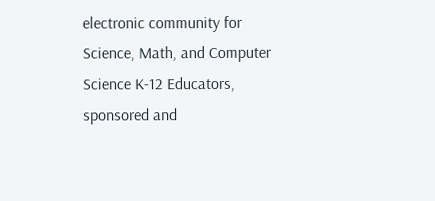electronic community for Science, Math, and Computer Science K-12 Educators, sponsored and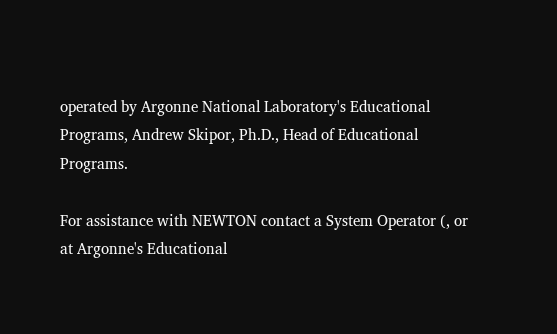operated by Argonne National Laboratory's Educational Programs, Andrew Skipor, Ph.D., Head of Educational Programs.

For assistance with NEWTON contact a System Operator (, or at Argonne's Educational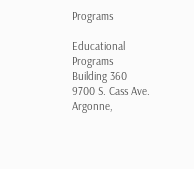Programs

Educational Programs
Building 360
9700 S. Cass Ave.
Argonne,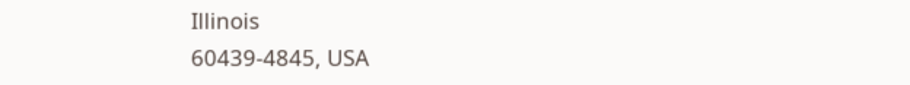Illinois
60439-4845, USA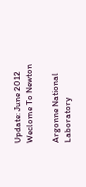Update: June 2012
Weclome To Newton

Argonne National Laboratory